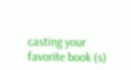casting your favorite book (s)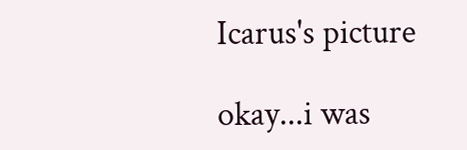Icarus's picture

okay...i was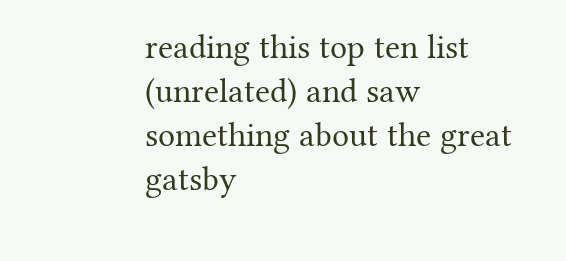reading this top ten list (unrelated) and saw something about the great gatsby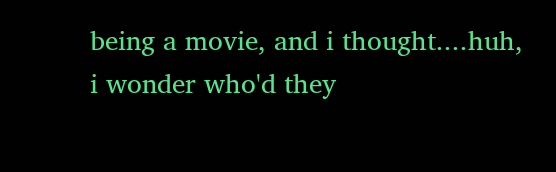being a movie, and i thought....huh, i wonder who'd they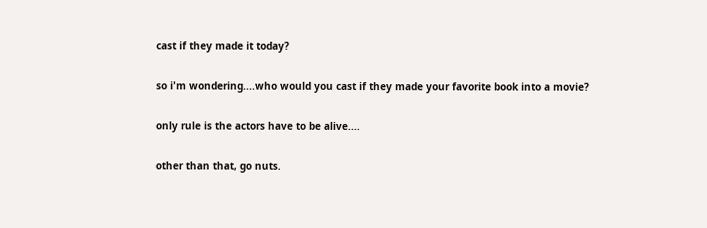cast if they made it today?

so i'm wondering....who would you cast if they made your favorite book into a movie?

only rule is the actors have to be alive....

other than that, go nuts.